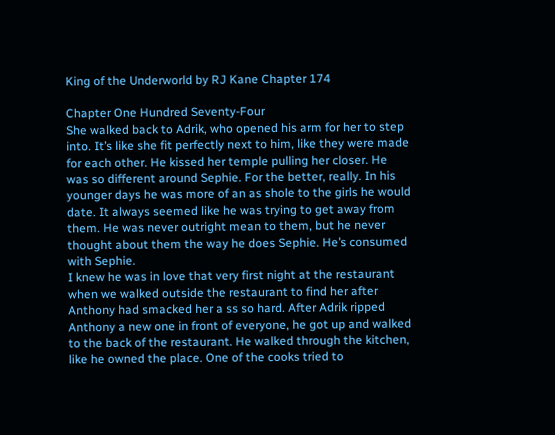King of the Underworld by RJ Kane Chapter 174

Chapter One Hundred Seventy-Four
She walked back to Adrik, who opened his arm for her to step into. It’s like she fit perfectly next to him, like they were made for each other. He kissed her temple pulling her closer. He was so different around Sephie. For the better, really. In his younger days he was more of an as shole to the girls he would date. It always seemed like he was trying to get away from them. He was never outright mean to them, but he never thought about them the way he does Sephie. He’s consumed with Sephie.
I knew he was in love that very first night at the restaurant when we walked outside the restaurant to find her after Anthony had smacked her a ss so hard. After Adrik ripped Anthony a new one in front of everyone, he got up and walked to the back of the restaurant. He walked through the kitchen, like he owned the place. One of the cooks tried to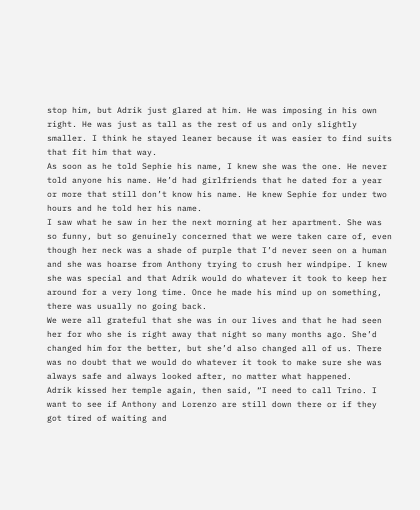stop him, but Adrik just glared at him. He was imposing in his own right. He was just as tall as the rest of us and only slightly smaller. I think he stayed leaner because it was easier to find suits that fit him that way.
As soon as he told Sephie his name, I knew she was the one. He never told anyone his name. He’d had girlfriends that he dated for a year or more that still don’t know his name. He knew Sephie for under two hours and he told her his name.
I saw what he saw in her the next morning at her apartment. She was so funny, but so genuinely concerned that we were taken care of, even though her neck was a shade of purple that I’d never seen on a human and she was hoarse from Anthony trying to crush her windpipe. I knew she was special and that Adrik would do whatever it took to keep her around for a very long time. Once he made his mind up on something, there was usually no going back.
We were all grateful that she was in our lives and that he had seen her for who she is right away that night so many months ago. She’d changed him for the better, but she’d also changed all of us. There was no doubt that we would do whatever it took to make sure she was always safe and always looked after, no matter what happened.
Adrik kissed her temple again, then said, “I need to call Trino. I want to see if Anthony and Lorenzo are still down there or if they got tired of waiting and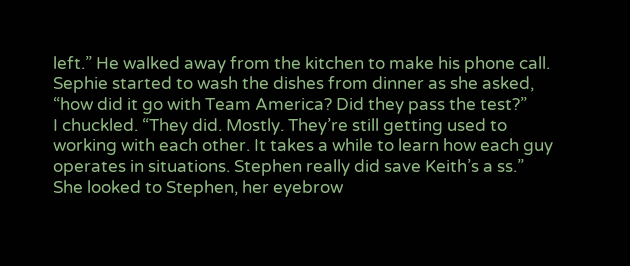left.” He walked away from the kitchen to make his phone call.
Sephie started to wash the dishes from dinner as she asked, “how did it go with Team America? Did they pass the test?”
I chuckled. “They did. Mostly. They’re still getting used to working with each other. It takes a while to learn how each guy operates in situations. Stephen really did save Keith’s a ss.”
She looked to Stephen, her eyebrow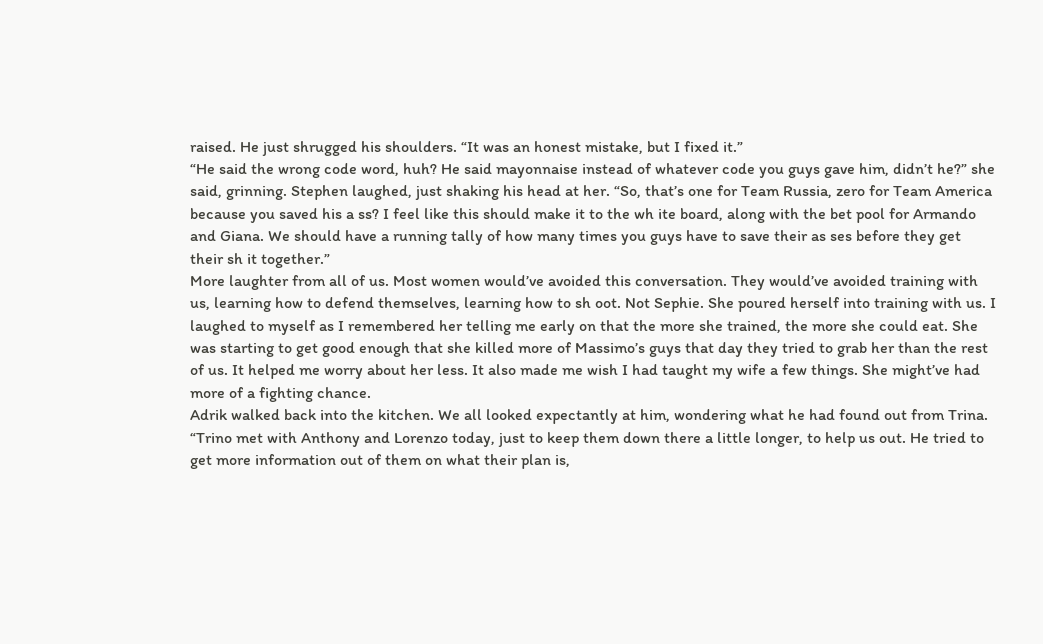raised. He just shrugged his shoulders. “It was an honest mistake, but I fixed it.”
“He said the wrong code word, huh? He said mayonnaise instead of whatever code you guys gave him, didn’t he?” she said, grinning. Stephen laughed, just shaking his head at her. “So, that’s one for Team Russia, zero for Team America because you saved his a ss? I feel like this should make it to the wh ite board, along with the bet pool for Armando and Giana. We should have a running tally of how many times you guys have to save their as ses before they get their sh it together.”
More laughter from all of us. Most women would’ve avoided this conversation. They would’ve avoided training with us, learning how to defend themselves, learning how to sh oot. Not Sephie. She poured herself into training with us. I laughed to myself as I remembered her telling me early on that the more she trained, the more she could eat. She was starting to get good enough that she killed more of Massimo’s guys that day they tried to grab her than the rest of us. It helped me worry about her less. It also made me wish I had taught my wife a few things. She might’ve had more of a fighting chance.
Adrik walked back into the kitchen. We all looked expectantly at him, wondering what he had found out from Trina. “Trino met with Anthony and Lorenzo today, just to keep them down there a little longer, to help us out. He tried to get more information out of them on what their plan is,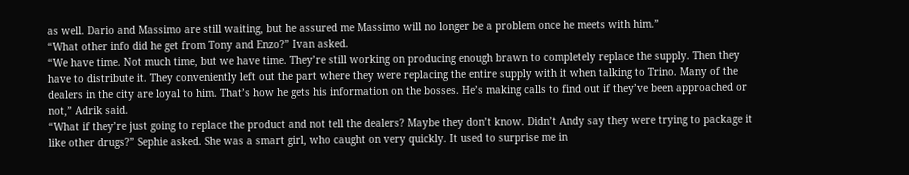as well. Dario and Massimo are still waiting, but he assured me Massimo will no longer be a problem once he meets with him.”
“What other info did he get from Tony and Enzo?” Ivan asked.
“We have time. Not much time, but we have time. They’re still working on producing enough brawn to completely replace the supply. Then they have to distribute it. They conveniently left out the part where they were replacing the entire supply with it when talking to Trino. Many of the dealers in the city are loyal to him. That’s how he gets his information on the bosses. He’s making calls to find out if they’ve been approached or not,” Adrik said.
“What if they’re just going to replace the product and not tell the dealers? Maybe they don’t know. Didn’t Andy say they were trying to package it like other drugs?” Sephie asked. She was a smart girl, who caught on very quickly. It used to surprise me in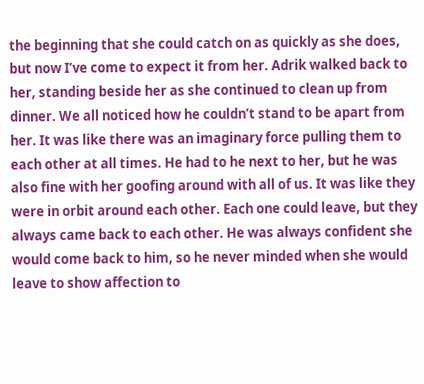the beginning that she could catch on as quickly as she does, but now I’ve come to expect it from her. Adrik walked back to her, standing beside her as she continued to clean up from dinner. We all noticed how he couldn’t stand to be apart from her. It was like there was an imaginary force pulling them to each other at all times. He had to he next to her, but he was also fine with her goofing around with all of us. It was like they were in orbit around each other. Each one could leave, but they always came back to each other. He was always confident she would come back to him, so he never minded when she would leave to show affection to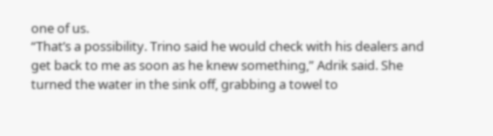one of us.
“That’s a possibility. Trino said he would check with his dealers and get back to me as soon as he knew something,” Adrik said. She turned the water in the sink off, grabbing a towel to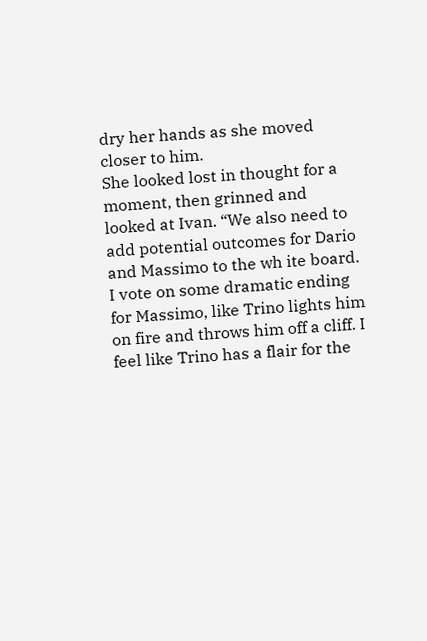dry her hands as she moved closer to him.
She looked lost in thought for a moment, then grinned and looked at Ivan. “We also need to add potential outcomes for Dario and Massimo to the wh ite board. I vote on some dramatic ending for Massimo, like Trino lights him on fire and throws him off a cliff. I feel like Trino has a flair for the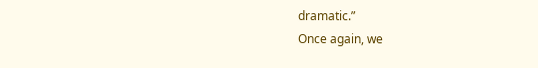dramatic.”
Once again, we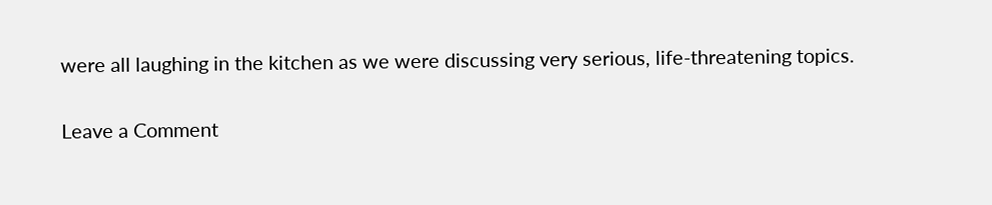were all laughing in the kitchen as we were discussing very serious, life-threatening topics.


Leave a Comment